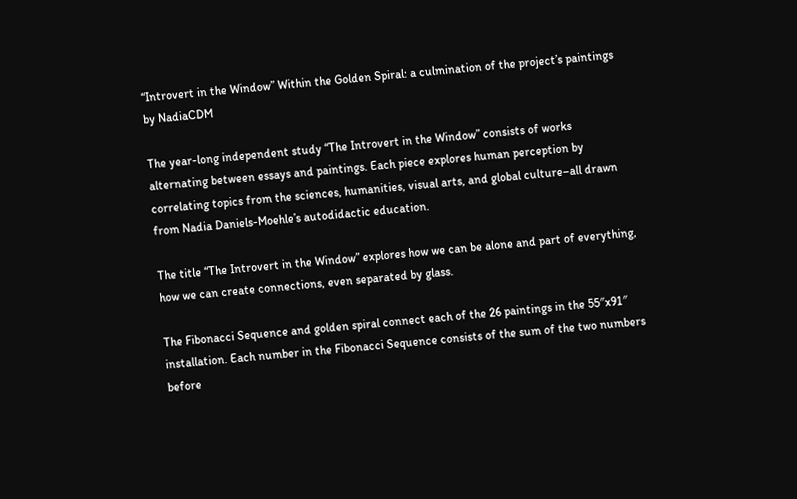“Introvert in the Window” Within the Golden Spiral: a culmination of the project’s paintings by NadiaCDM

The year-long independent study “The Introvert in the Window” consists of works alternating between essays and paintings. Each piece explores human perception by correlating topics from the sciences, humanities, visual arts, and global culture–all drawn from Nadia Daniels-Moehle’s autodidactic education.

The title “The Introvert in the Window” explores how we can be alone and part of everything, how we can create connections, even separated by glass.

The Fibonacci Sequence and golden spiral connect each of the 26 paintings in the 55″x91″ installation. Each number in the Fibonacci Sequence consists of the sum of the two numbers before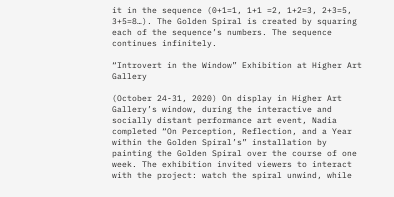it in the sequence (0+1=1, 1+1 =2, 1+2=3, 2+3=5, 3+5=8…). The Golden Spiral is created by squaring each of the sequence’s numbers. The sequence continues infinitely.

“Introvert in the Window” Exhibition at Higher Art Gallery

(October 24-31, 2020) On display in Higher Art Gallery’s window, during the interactive and socially distant performance art event, Nadia completed “On Perception, Reflection, and a Year within the Golden Spiral’s” installation by painting the Golden Spiral over the course of one week. The exhibition invited viewers to interact with the project: watch the spiral unwind, while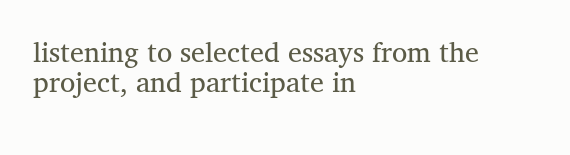listening to selected essays from the project, and participate in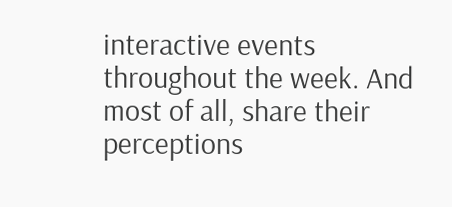interactive events throughout the week. And most of all, share their perceptions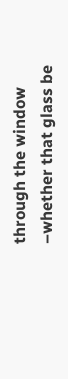through the window –whether that glass be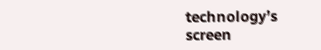technology’s screen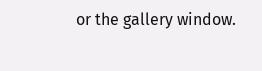or the gallery window.